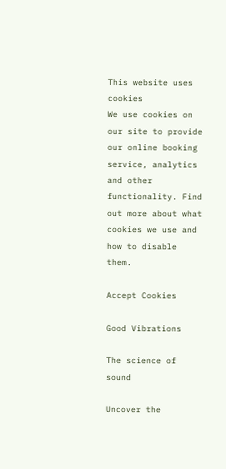This website uses cookies
We use cookies on our site to provide our online booking service, analytics and other functionality. Find out more about what cookies we use and how to disable them.

Accept Cookies

Good Vibrations

The science of sound

Uncover the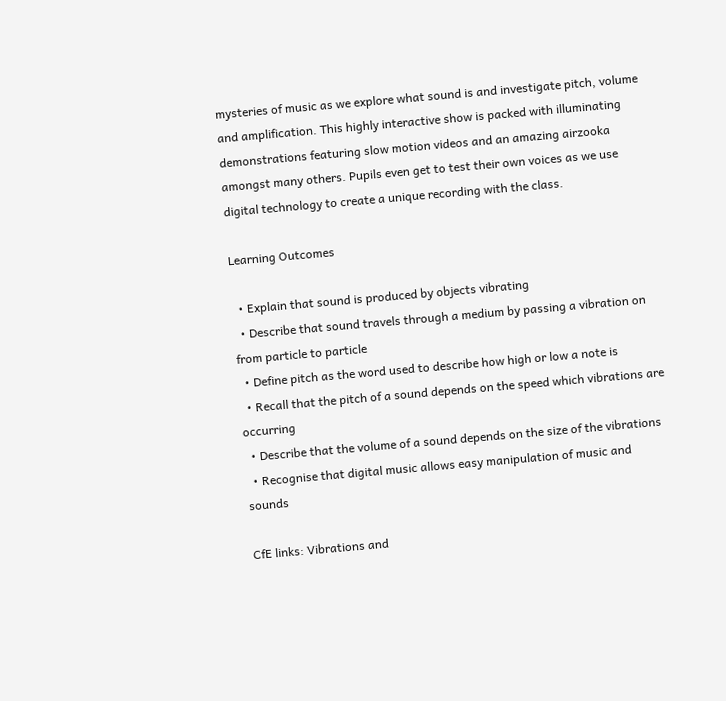mysteries of music as we explore what sound is and investigate pitch, volume and amplification. This highly interactive show is packed with illuminating demonstrations featuring slow motion videos and an amazing airzooka amongst many others. Pupils even get to test their own voices as we use digital technology to create a unique recording with the class.

Learning Outcomes

  • Explain that sound is produced by objects vibrating
  • Describe that sound travels through a medium by passing a vibration on from particle to particle
  • Define pitch as the word used to describe how high or low a note is
  • Recall that the pitch of a sound depends on the speed which vibrations are occurring
  • Describe that the volume of a sound depends on the size of the vibrations
  • Recognise that digital music allows easy manipulation of music and sounds

CfE links: Vibrations and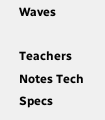Waves

Teachers Notes Tech Specs